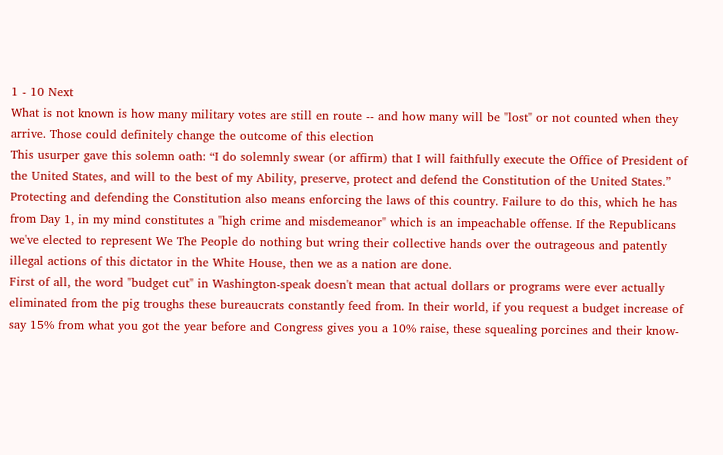1 - 10 Next
What is not known is how many military votes are still en route -- and how many will be "lost" or not counted when they arrive. Those could definitely change the outcome of this election
This usurper gave this solemn oath: “I do solemnly swear (or affirm) that I will faithfully execute the Office of President of the United States, and will to the best of my Ability, preserve, protect and defend the Constitution of the United States.” Protecting and defending the Constitution also means enforcing the laws of this country. Failure to do this, which he has from Day 1, in my mind constitutes a "high crime and misdemeanor" which is an impeachable offense. If the Republicans we've elected to represent We The People do nothing but wring their collective hands over the outrageous and patently illegal actions of this dictator in the White House, then we as a nation are done.
First of all, the word "budget cut" in Washington-speak doesn't mean that actual dollars or programs were ever actually eliminated from the pig troughs these bureaucrats constantly feed from. In their world, if you request a budget increase of say 15% from what you got the year before and Congress gives you a 10% raise, these squealing porcines and their know-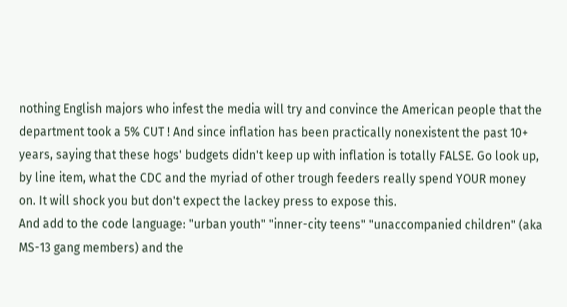nothing English majors who infest the media will try and convince the American people that the department took a 5% CUT ! And since inflation has been practically nonexistent the past 10+ years, saying that these hogs' budgets didn't keep up with inflation is totally FALSE. Go look up, by line item, what the CDC and the myriad of other trough feeders really spend YOUR money on. It will shock you but don't expect the lackey press to expose this.
And add to the code language: "urban youth" "inner-city teens" "unaccompanied children" (aka MS-13 gang members) and the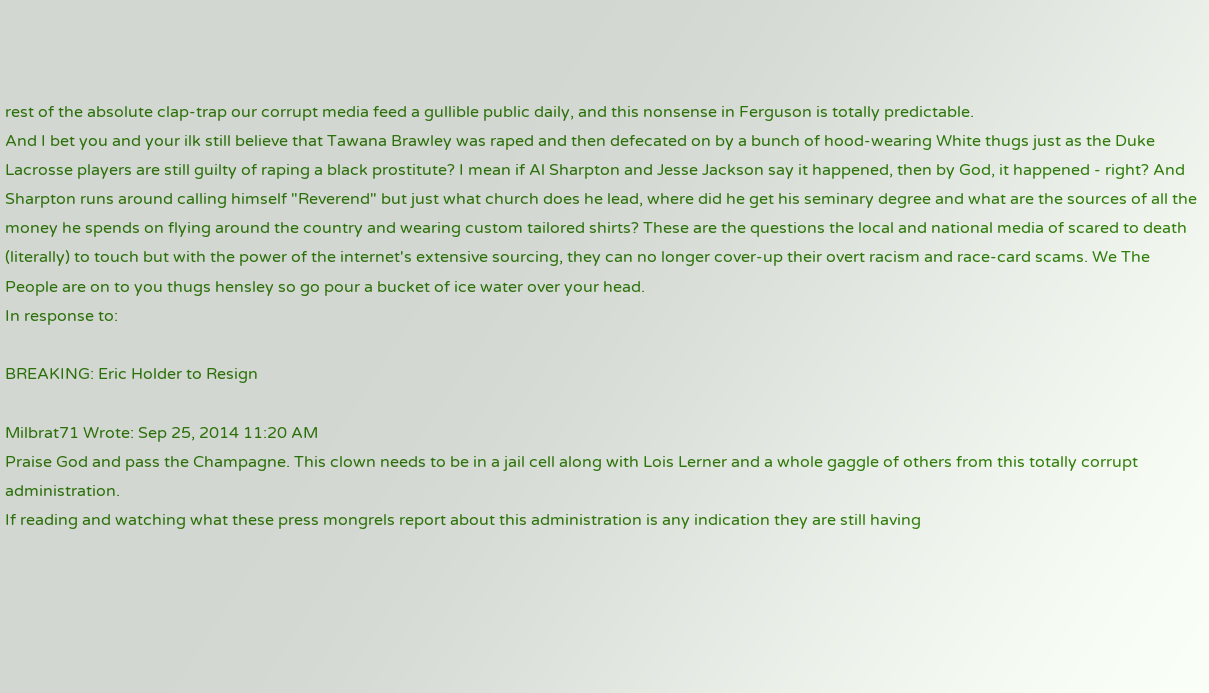rest of the absolute clap-trap our corrupt media feed a gullible public daily, and this nonsense in Ferguson is totally predictable.
And I bet you and your ilk still believe that Tawana Brawley was raped and then defecated on by a bunch of hood-wearing White thugs just as the Duke Lacrosse players are still guilty of raping a black prostitute? I mean if Al Sharpton and Jesse Jackson say it happened, then by God, it happened - right? And Sharpton runs around calling himself "Reverend" but just what church does he lead, where did he get his seminary degree and what are the sources of all the money he spends on flying around the country and wearing custom tailored shirts? These are the questions the local and national media of scared to death (literally) to touch but with the power of the internet's extensive sourcing, they can no longer cover-up their overt racism and race-card scams. We The People are on to you thugs hensley so go pour a bucket of ice water over your head.
In response to:

BREAKING: Eric Holder to Resign

Milbrat71 Wrote: Sep 25, 2014 11:20 AM
Praise God and pass the Champagne. This clown needs to be in a jail cell along with Lois Lerner and a whole gaggle of others from this totally corrupt administration.
If reading and watching what these press mongrels report about this administration is any indication they are still having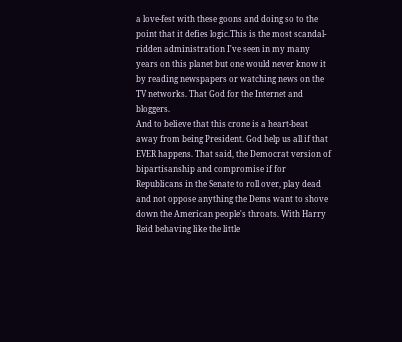a love-fest with these goons and doing so to the point that it defies logic.This is the most scandal-ridden administration I've seen in my many years on this planet but one would never know it by reading newspapers or watching news on the TV networks. That God for the Internet and bloggers.
And to believe that this crone is a heart-beat away from being President. God help us all if that EVER happens. That said, the Democrat version of bipartisanship and compromise if for Republicans in the Senate to roll over, play dead and not oppose anything the Dems want to shove down the American people's throats. With Harry Reid behaving like the little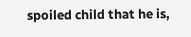spoiled child that he is,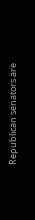Republican senators are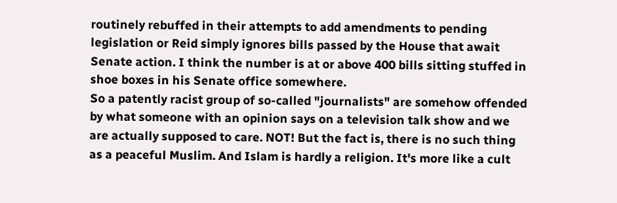routinely rebuffed in their attempts to add amendments to pending legislation or Reid simply ignores bills passed by the House that await Senate action. I think the number is at or above 400 bills sitting stuffed in shoe boxes in his Senate office somewhere.
So a patently racist group of so-called "journalists" are somehow offended by what someone with an opinion says on a television talk show and we are actually supposed to care. NOT! But the fact is, there is no such thing as a peaceful Muslim. And Islam is hardly a religion. It's more like a cult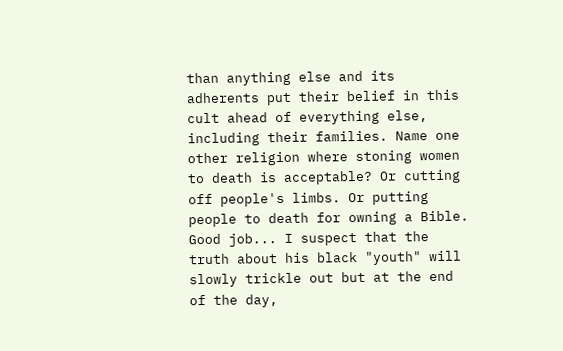than anything else and its adherents put their belief in this cult ahead of everything else, including their families. Name one other religion where stoning women to death is acceptable? Or cutting off people's limbs. Or putting people to death for owning a Bible.
Good job... I suspect that the truth about his black "youth" will slowly trickle out but at the end of the day,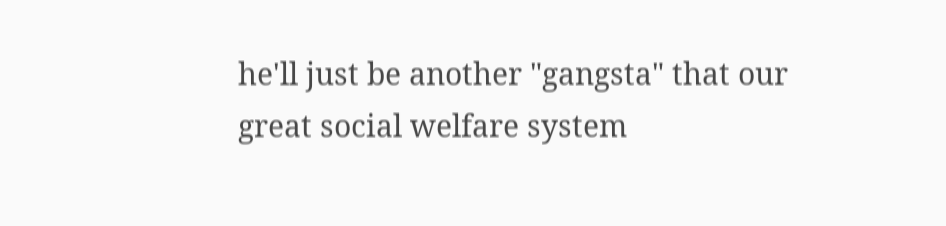he'll just be another "gangsta" that our great social welfare system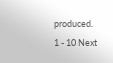produced.
1 - 10 Next